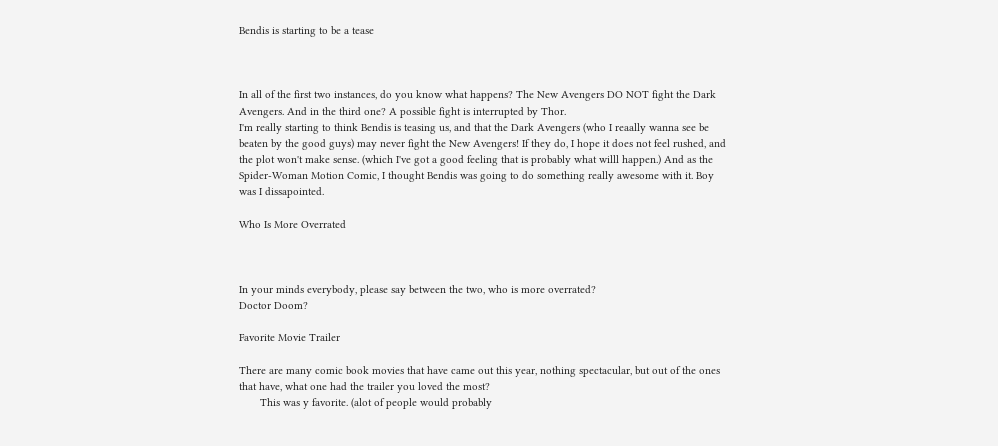Bendis is starting to be a tease



In all of the first two instances, do you know what happens? The New Avengers DO NOT fight the Dark Avengers. And in the third one? A possible fight is interrupted by Thor.
I'm really starting to think Bendis is teasing us, and that the Dark Avengers (who I reaally wanna see be beaten by the good guys) may never fight the New Avengers! If they do, I hope it does not feel rushed, and the plot won't make sense. (which I've got a good feeling that is probably what willl happen.) And as the Spider-Woman Motion Comic, I thought Bendis was going to do something really awesome with it. Boy was I dissapointed.

Who Is More Overrated



In your minds everybody, please say between the two, who is more overrated?
Doctor Doom?

Favorite Movie Trailer

There are many comic book movies that have came out this year, nothing spectacular, but out of the ones that have, what one had the trailer you loved the most?
       This was y favorite. (alot of people would probably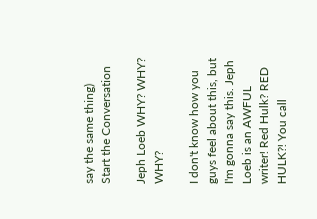say the same thing)
Start the Conversation

Jeph Loeb WHY? WHY? WHY?

I don't know how you guys feel about this, but I'm gonna say this. Jeph Loeb is an AWFUL writer! Red Hulk? RED HULK?! You call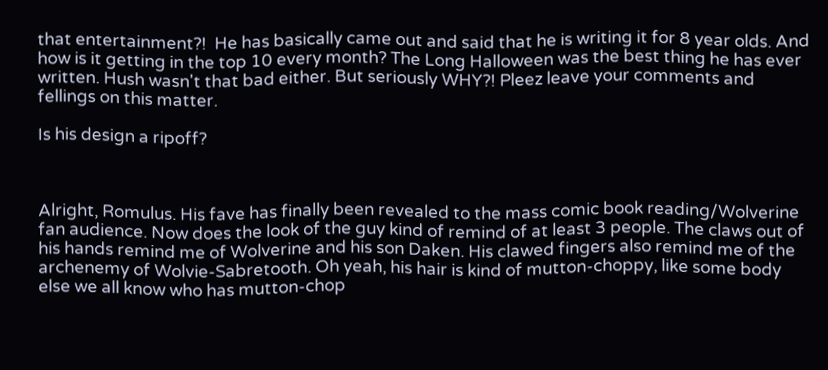that entertainment?!  He has basically came out and said that he is writing it for 8 year olds. And how is it getting in the top 10 every month? The Long Halloween was the best thing he has ever written. Hush wasn't that bad either. But seriously WHY?! Pleez leave your comments and fellings on this matter.

Is his design a ripoff?



Alright, Romulus. His fave has finally been revealed to the mass comic book reading/Wolverine fan audience. Now does the look of the guy kind of remind of at least 3 people. The claws out of his hands remind me of Wolverine and his son Daken. His clawed fingers also remind me of the archenemy of Wolvie-Sabretooth. Oh yeah, his hair is kind of mutton-choppy, like some body else we all know who has mutton-chop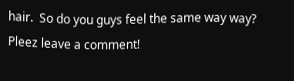hair.  So do you guys feel the same way way? Pleez leave a comment!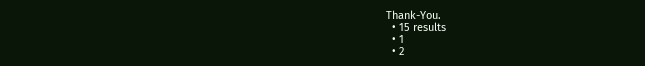Thank-You.
  • 15 results
  • 1
  • 2